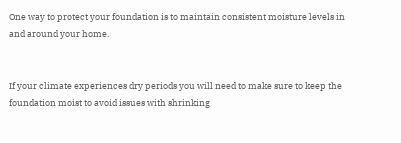One way to protect your foundation is to maintain consistent moisture levels in and around your home.


If your climate experiences dry periods you will need to make sure to keep the foundation moist to avoid issues with shrinking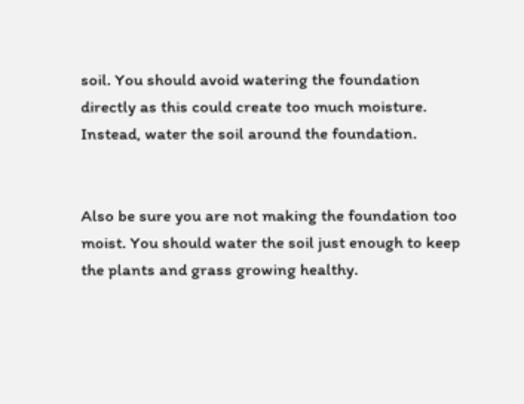soil. You should avoid watering the foundation directly as this could create too much moisture. Instead, water the soil around the foundation.


Also be sure you are not making the foundation too moist. You should water the soil just enough to keep the plants and grass growing healthy.